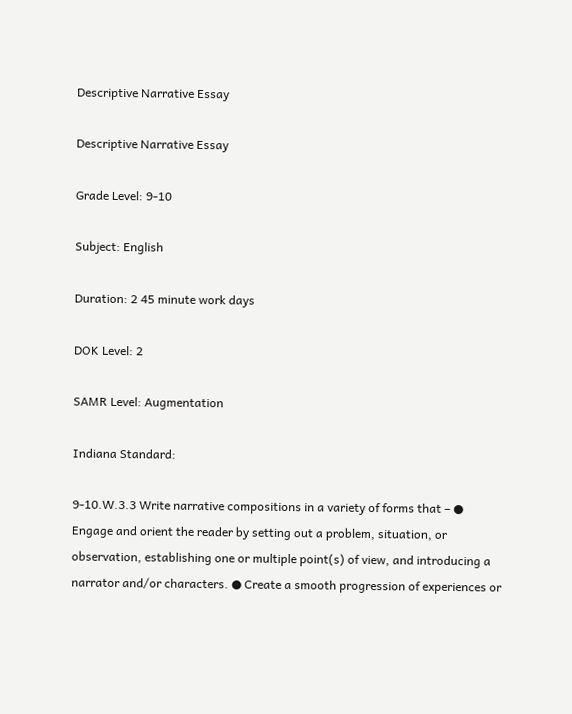Descriptive Narrative Essay

Descriptive Narrative Essay

Grade Level: 9-10

Subject: English

Duration: 2 45 minute work days

DOK Level: 2

SAMR Level: Augmentation

Indiana Standard:

9-10.W.3.3 Write narrative compositions in a variety of forms that – ● Engage and orient the reader by setting out a problem, situation, or observation, establishing one or multiple point(s) of view, and introducing a narrator and/or characters. ● Create a smooth progression of experiences or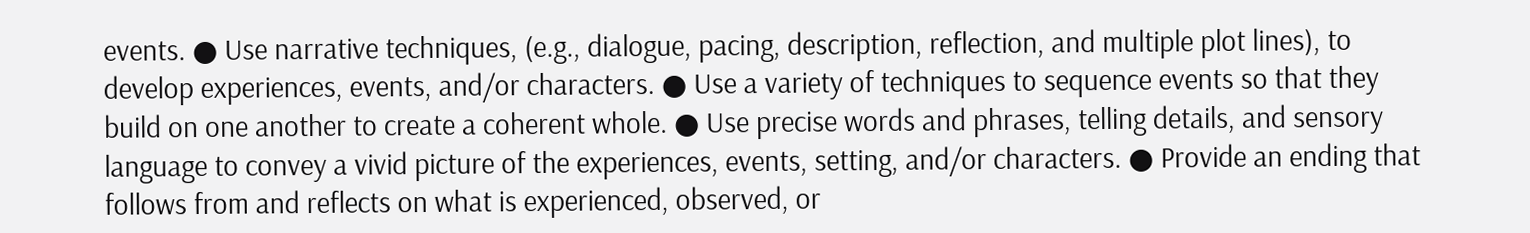events. ● Use narrative techniques, (e.g., dialogue, pacing, description, reflection, and multiple plot lines), to develop experiences, events, and/or characters. ● Use a variety of techniques to sequence events so that they build on one another to create a coherent whole. ● Use precise words and phrases, telling details, and sensory language to convey a vivid picture of the experiences, events, setting, and/or characters. ● Provide an ending that follows from and reflects on what is experienced, observed, or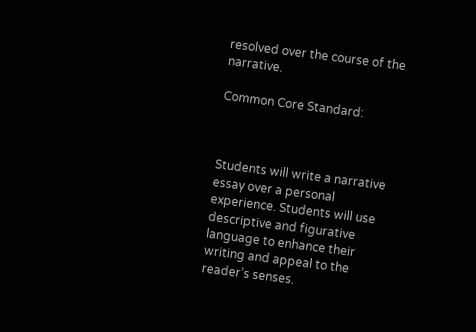resolved over the course of the narrative.

Common Core Standard:



Students will write a narrative essay over a personal experience. Students will use descriptive and figurative language to enhance their writing and appeal to the reader’s senses.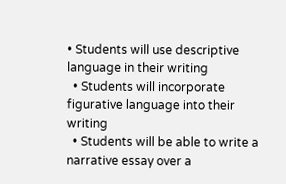• Students will use descriptive language in their writing
  • Students will incorporate figurative language into their writing
  • Students will be able to write a narrative essay over a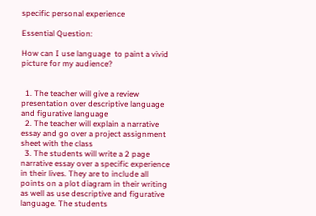specific personal experience

Essential Question:

How can I use language  to paint a vivid picture for my audience?


  1. The teacher will give a review presentation over descriptive language and figurative language
  2. The teacher will explain a narrative essay and go over a project assignment sheet with the class
  3. The students will write a 2 page narrative essay over a specific experience in their lives. They are to include all points on a plot diagram in their writing as well as use descriptive and figurative language. The students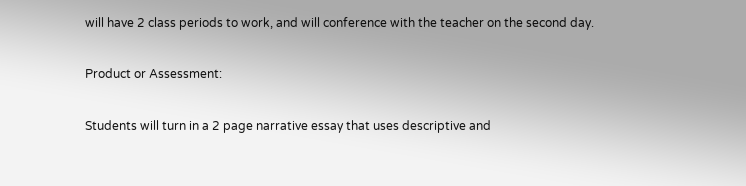will have 2 class periods to work, and will conference with the teacher on the second day.

Product or Assessment:

Students will turn in a 2 page narrative essay that uses descriptive and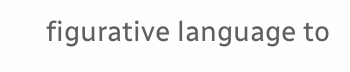figurative language to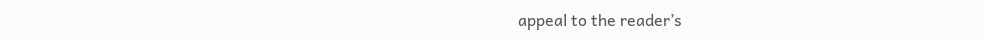appeal to the reader’s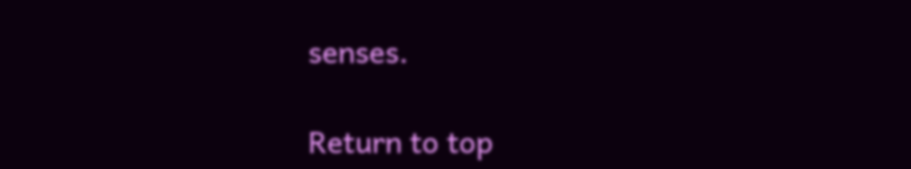senses.

Return to top